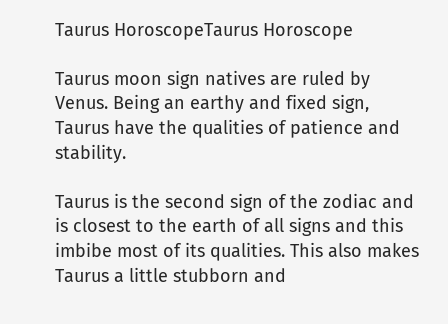Taurus HoroscopeTaurus Horoscope

Taurus moon sign natives are ruled by Venus. Being an earthy and fixed sign, Taurus have the qualities of patience and stability.

Taurus is the second sign of the zodiac and is closest to the earth of all signs and this imbibe most of its qualities. This also makes Taurus a little stubborn and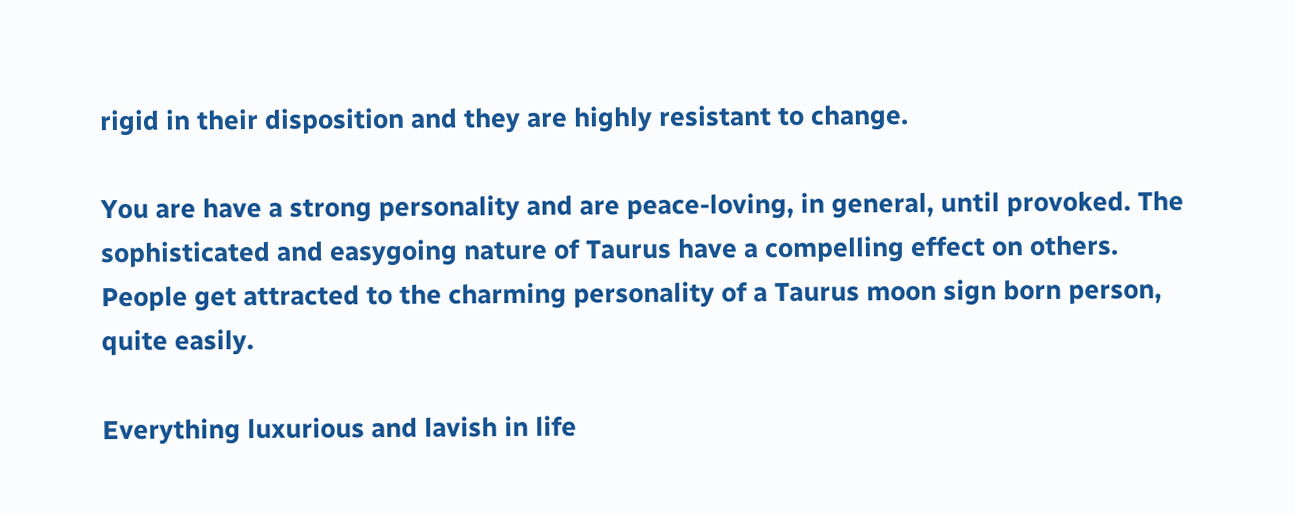rigid in their disposition and they are highly resistant to change.

You are have a strong personality and are peace-loving, in general, until provoked. The sophisticated and easygoing nature of Taurus have a compelling effect on others. People get attracted to the charming personality of a Taurus moon sign born person, quite easily.

Everything luxurious and lavish in life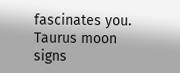fascinates you. Taurus moon signs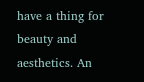have a thing for beauty and aesthetics. An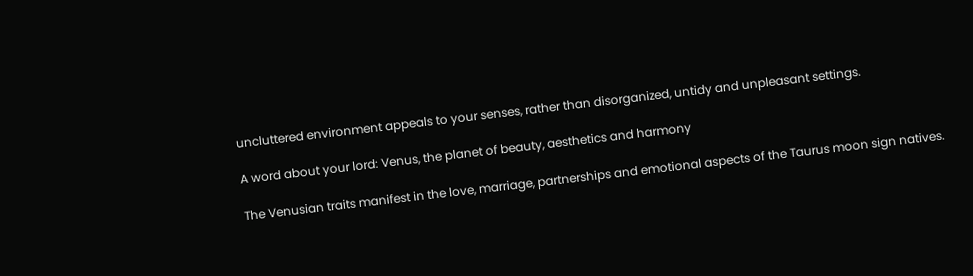uncluttered environment appeals to your senses, rather than disorganized, untidy and unpleasant settings.

A word about your lord: Venus, the planet of beauty, aesthetics and harmony

The Venusian traits manifest in the love, marriage, partnerships and emotional aspects of the Taurus moon sign natives.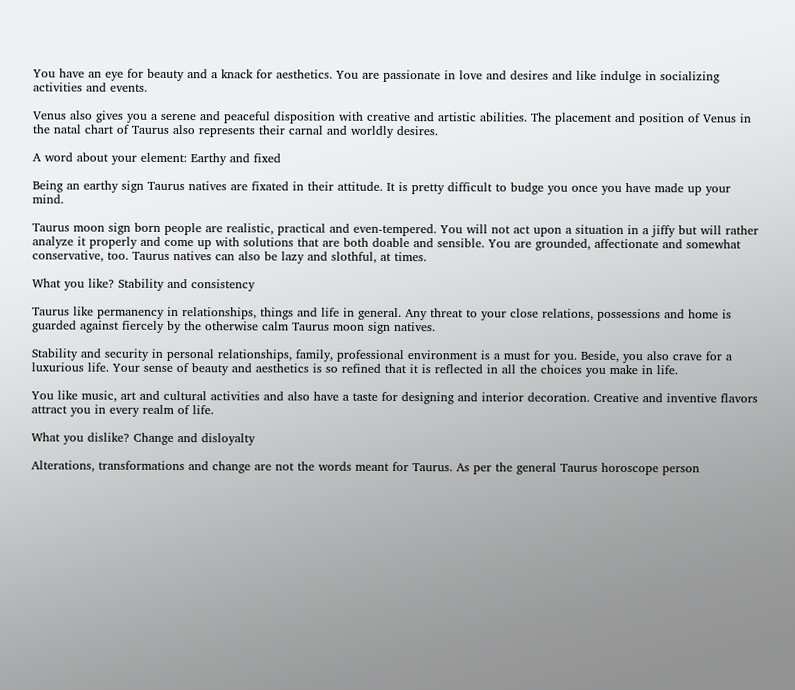You have an eye for beauty and a knack for aesthetics. You are passionate in love and desires and like indulge in socializing activities and events.

Venus also gives you a serene and peaceful disposition with creative and artistic abilities. The placement and position of Venus in the natal chart of Taurus also represents their carnal and worldly desires.

A word about your element: Earthy and fixed

Being an earthy sign Taurus natives are fixated in their attitude. It is pretty difficult to budge you once you have made up your mind.

Taurus moon sign born people are realistic, practical and even-tempered. You will not act upon a situation in a jiffy but will rather analyze it properly and come up with solutions that are both doable and sensible. You are grounded, affectionate and somewhat conservative, too. Taurus natives can also be lazy and slothful, at times.

What you like? Stability and consistency

Taurus like permanency in relationships, things and life in general. Any threat to your close relations, possessions and home is guarded against fiercely by the otherwise calm Taurus moon sign natives.

Stability and security in personal relationships, family, professional environment is a must for you. Beside, you also crave for a luxurious life. Your sense of beauty and aesthetics is so refined that it is reflected in all the choices you make in life.

You like music, art and cultural activities and also have a taste for designing and interior decoration. Creative and inventive flavors attract you in every realm of life.

What you dislike? Change and disloyalty

Alterations, transformations and change are not the words meant for Taurus. As per the general Taurus horoscope person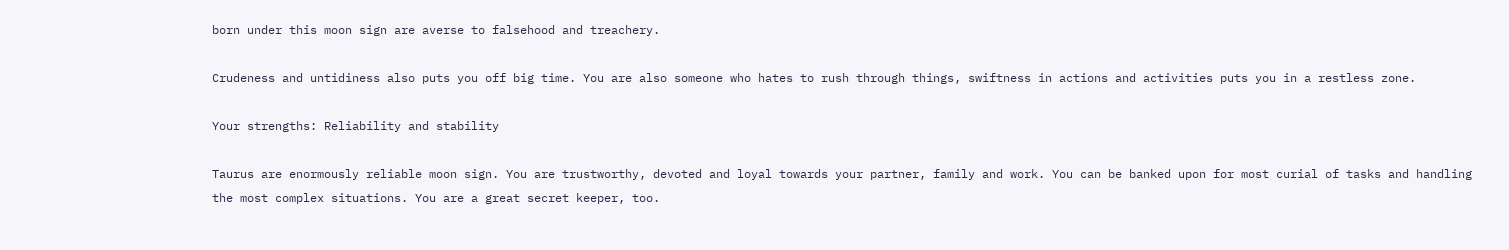born under this moon sign are averse to falsehood and treachery.

Crudeness and untidiness also puts you off big time. You are also someone who hates to rush through things, swiftness in actions and activities puts you in a restless zone.

Your strengths: Reliability and stability

Taurus are enormously reliable moon sign. You are trustworthy, devoted and loyal towards your partner, family and work. You can be banked upon for most curial of tasks and handling the most complex situations. You are a great secret keeper, too.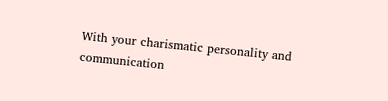With your charismatic personality and communication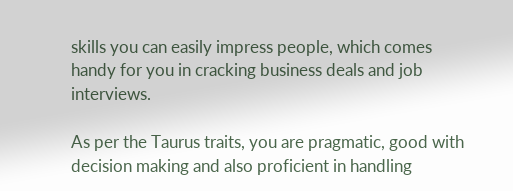skills you can easily impress people, which comes handy for you in cracking business deals and job interviews.

As per the Taurus traits, you are pragmatic, good with decision making and also proficient in handling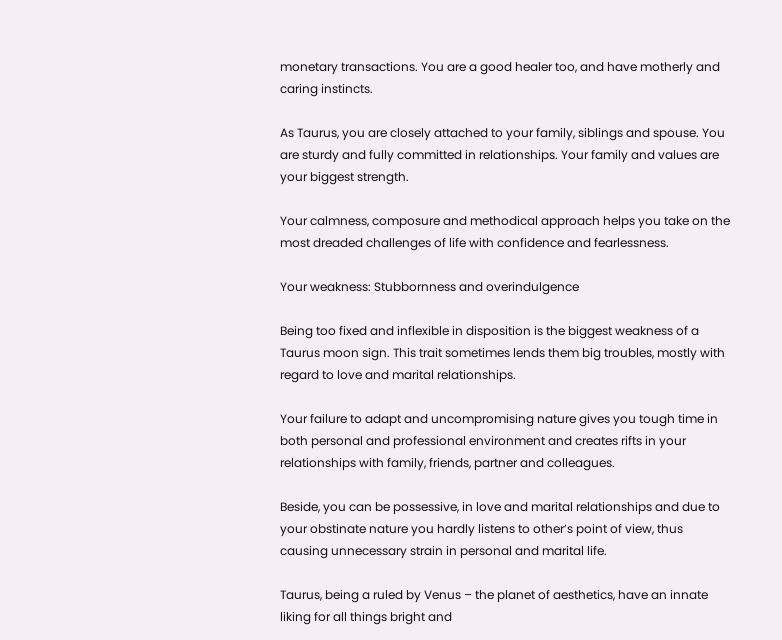monetary transactions. You are a good healer too, and have motherly and caring instincts.

As Taurus, you are closely attached to your family, siblings and spouse. You are sturdy and fully committed in relationships. Your family and values are your biggest strength.

Your calmness, composure and methodical approach helps you take on the most dreaded challenges of life with confidence and fearlessness.

Your weakness: Stubbornness and overindulgence

Being too fixed and inflexible in disposition is the biggest weakness of a Taurus moon sign. This trait sometimes lends them big troubles, mostly with regard to love and marital relationships.

Your failure to adapt and uncompromising nature gives you tough time in both personal and professional environment and creates rifts in your relationships with family, friends, partner and colleagues.

Beside, you can be possessive, in love and marital relationships and due to your obstinate nature you hardly listens to other’s point of view, thus causing unnecessary strain in personal and marital life.

Taurus, being a ruled by Venus – the planet of aesthetics, have an innate liking for all things bright and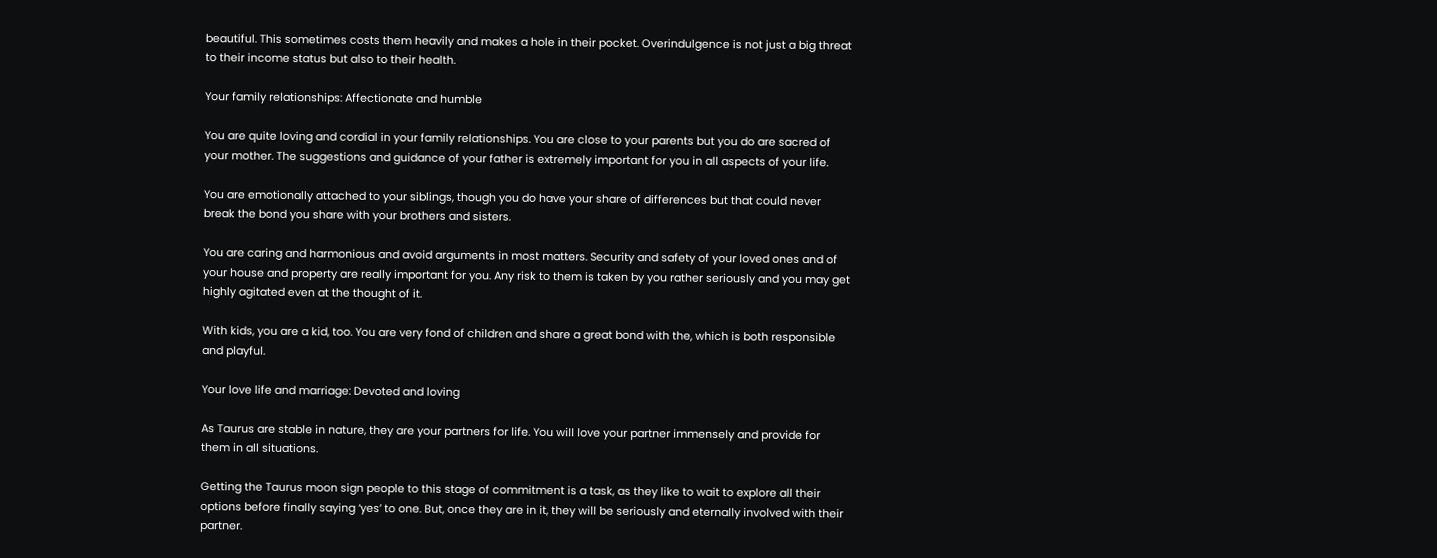beautiful. This sometimes costs them heavily and makes a hole in their pocket. Overindulgence is not just a big threat to their income status but also to their health.

Your family relationships: Affectionate and humble

You are quite loving and cordial in your family relationships. You are close to your parents but you do are sacred of your mother. The suggestions and guidance of your father is extremely important for you in all aspects of your life.

You are emotionally attached to your siblings, though you do have your share of differences but that could never break the bond you share with your brothers and sisters.

You are caring and harmonious and avoid arguments in most matters. Security and safety of your loved ones and of your house and property are really important for you. Any risk to them is taken by you rather seriously and you may get highly agitated even at the thought of it.

With kids, you are a kid, too. You are very fond of children and share a great bond with the, which is both responsible and playful.

Your love life and marriage: Devoted and loving

As Taurus are stable in nature, they are your partners for life. You will love your partner immensely and provide for them in all situations.

Getting the Taurus moon sign people to this stage of commitment is a task, as they like to wait to explore all their options before finally saying ‘yes’ to one. But, once they are in it, they will be seriously and eternally involved with their partner.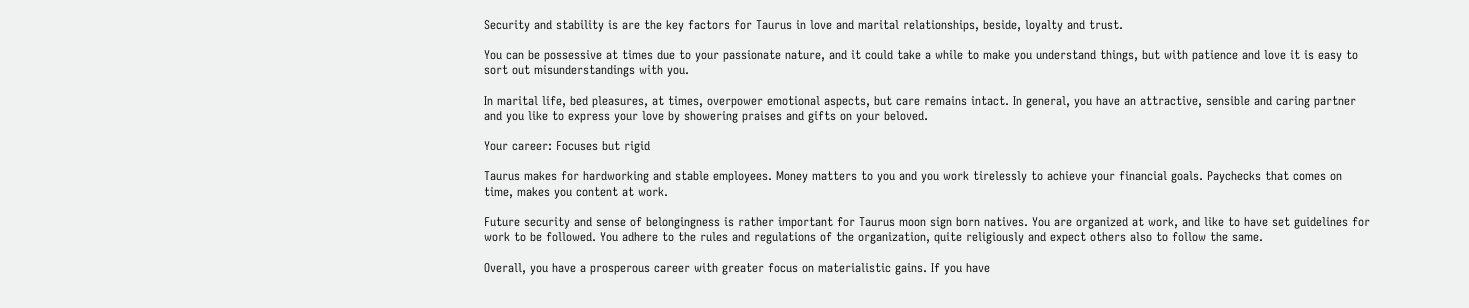Security and stability is are the key factors for Taurus in love and marital relationships, beside, loyalty and trust.

You can be possessive at times due to your passionate nature, and it could take a while to make you understand things, but with patience and love it is easy to sort out misunderstandings with you.

In marital life, bed pleasures, at times, overpower emotional aspects, but care remains intact. In general, you have an attractive, sensible and caring partner and you like to express your love by showering praises and gifts on your beloved.

Your career: Focuses but rigid

Taurus makes for hardworking and stable employees. Money matters to you and you work tirelessly to achieve your financial goals. Paychecks that comes on time, makes you content at work.

Future security and sense of belongingness is rather important for Taurus moon sign born natives. You are organized at work, and like to have set guidelines for work to be followed. You adhere to the rules and regulations of the organization, quite religiously and expect others also to follow the same.

Overall, you have a prosperous career with greater focus on materialistic gains. If you have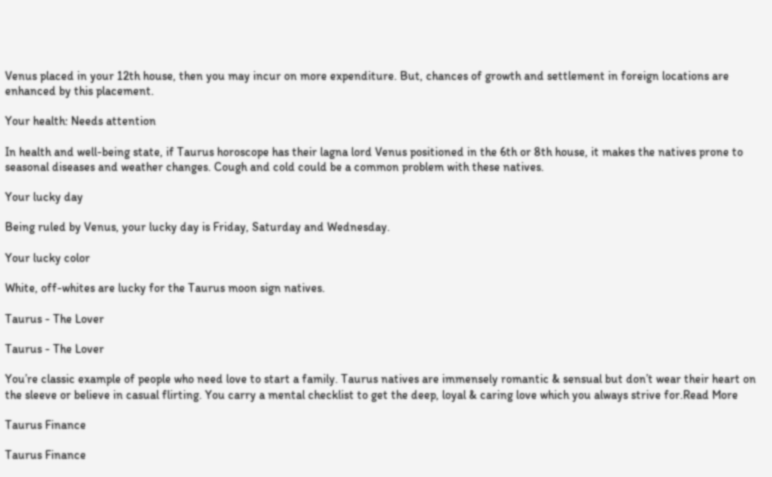Venus placed in your 12th house, then you may incur on more expenditure. But, chances of growth and settlement in foreign locations are enhanced by this placement.

Your health: Needs attention

In health and well-being state, if Taurus horoscope has their lagna lord Venus positioned in the 6th or 8th house, it makes the natives prone to seasonal diseases and weather changes. Cough and cold could be a common problem with these natives.

Your lucky day

Being ruled by Venus, your lucky day is Friday, Saturday and Wednesday.

Your lucky color

White, off-whites are lucky for the Taurus moon sign natives.

Taurus - The Lover

Taurus - The Lover

You’re classic example of people who need love to start a family. Taurus natives are immensely romantic & sensual but don’t wear their heart on the sleeve or believe in casual flirting. You carry a mental checklist to get the deep, loyal & caring love which you always strive for.Read More

Taurus Finance

Taurus Finance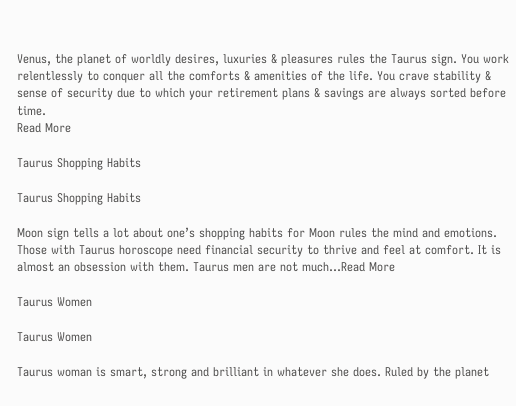Venus, the planet of worldly desires, luxuries & pleasures rules the Taurus sign. You work relentlessly to conquer all the comforts & amenities of the life. You crave stability & sense of security due to which your retirement plans & savings are always sorted before time.
Read More

Taurus Shopping Habits

Taurus Shopping Habits

Moon sign tells a lot about one’s shopping habits for Moon rules the mind and emotions. Those with Taurus horoscope need financial security to thrive and feel at comfort. It is almost an obsession with them. Taurus men are not much...Read More

Taurus Women

Taurus Women

Taurus woman is smart, strong and brilliant in whatever she does. Ruled by the planet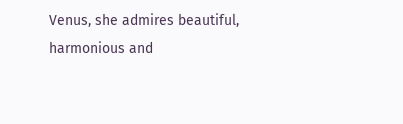Venus, she admires beautiful, harmonious and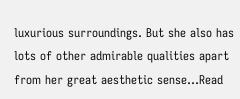luxurious surroundings. But she also has lots of other admirable qualities apart from her great aesthetic sense...Read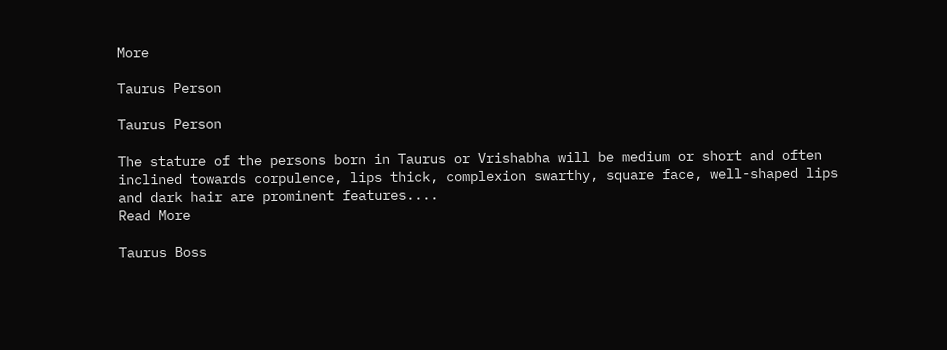More

Taurus Person

Taurus Person

The stature of the persons born in Taurus or Vrishabha will be medium or short and often inclined towards corpulence, lips thick, complexion swarthy, square face, well-shaped lips and dark hair are prominent features....
Read More

Taurus Boss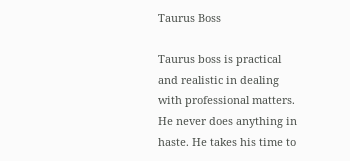Taurus Boss

Taurus boss is practical and realistic in dealing with professional matters. He never does anything in haste. He takes his time to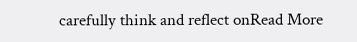carefully think and reflect onRead More